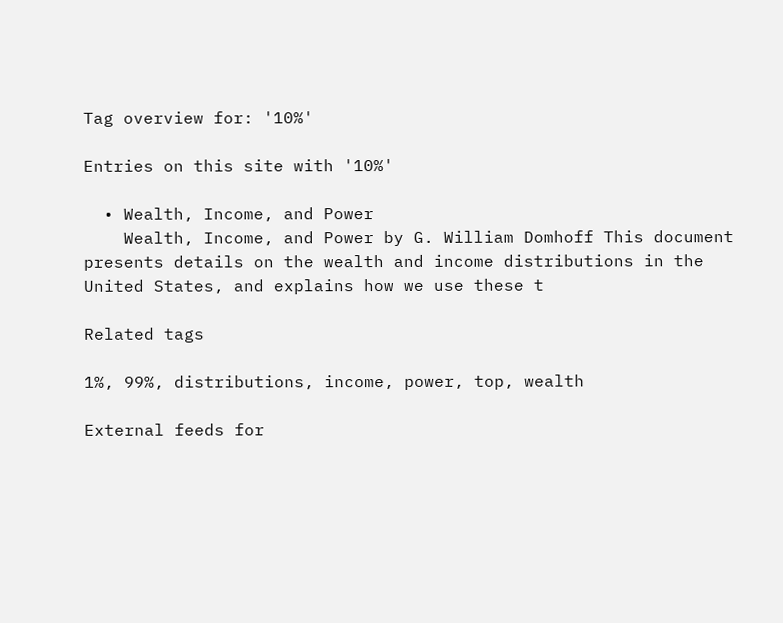Tag overview for: '10%'

Entries on this site with '10%'

  • Wealth, Income, and Power
    Wealth, Income, and Power by G. William Domhoff This document presents details on the wealth and income distributions in the United States, and explains how we use these t

Related tags

1%, 99%, distributions, income, power, top, wealth

External feeds for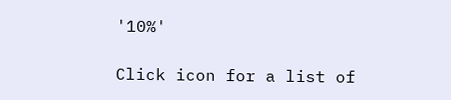'10%'

Click icon for a list of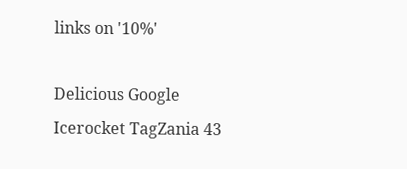links on '10%'

Delicious Google Icerocket TagZania 43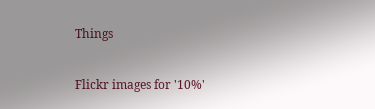Things

Flickr images for '10%'